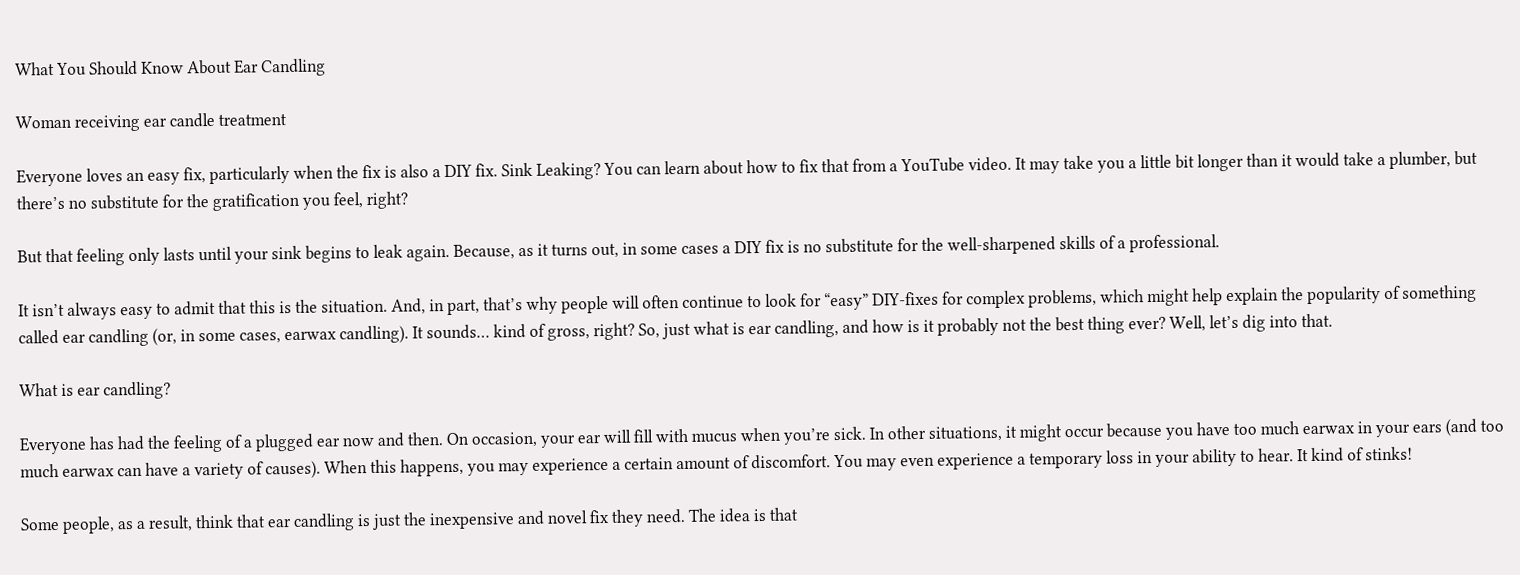What You Should Know About Ear Candling

Woman receiving ear candle treatment

Everyone loves an easy fix, particularly when the fix is also a DIY fix. Sink Leaking? You can learn about how to fix that from a YouTube video. It may take you a little bit longer than it would take a plumber, but there’s no substitute for the gratification you feel, right?

But that feeling only lasts until your sink begins to leak again. Because, as it turns out, in some cases a DIY fix is no substitute for the well-sharpened skills of a professional.

It isn’t always easy to admit that this is the situation. And, in part, that’s why people will often continue to look for “easy” DIY-fixes for complex problems, which might help explain the popularity of something called ear candling (or, in some cases, earwax candling). It sounds… kind of gross, right? So, just what is ear candling, and how is it probably not the best thing ever? Well, let’s dig into that.

What is ear candling?

Everyone has had the feeling of a plugged ear now and then. On occasion, your ear will fill with mucus when you’re sick. In other situations, it might occur because you have too much earwax in your ears (and too much earwax can have a variety of causes). When this happens, you may experience a certain amount of discomfort. You may even experience a temporary loss in your ability to hear. It kind of stinks!

Some people, as a result, think that ear candling is just the inexpensive and novel fix they need. The idea is that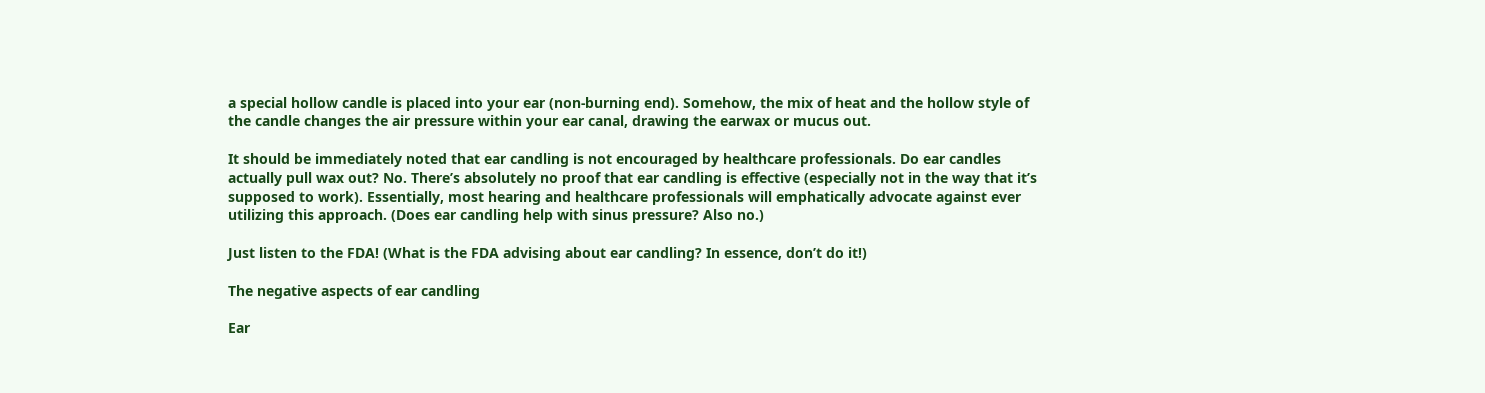a special hollow candle is placed into your ear (non-burning end). Somehow, the mix of heat and the hollow style of the candle changes the air pressure within your ear canal, drawing the earwax or mucus out.

It should be immediately noted that ear candling is not encouraged by healthcare professionals. Do ear candles actually pull wax out? No. There’s absolutely no proof that ear candling is effective (especially not in the way that it’s supposed to work). Essentially, most hearing and healthcare professionals will emphatically advocate against ever utilizing this approach. (Does ear candling help with sinus pressure? Also no.)

Just listen to the FDA! (What is the FDA advising about ear candling? In essence, don’t do it!)

The negative aspects of ear candling

Ear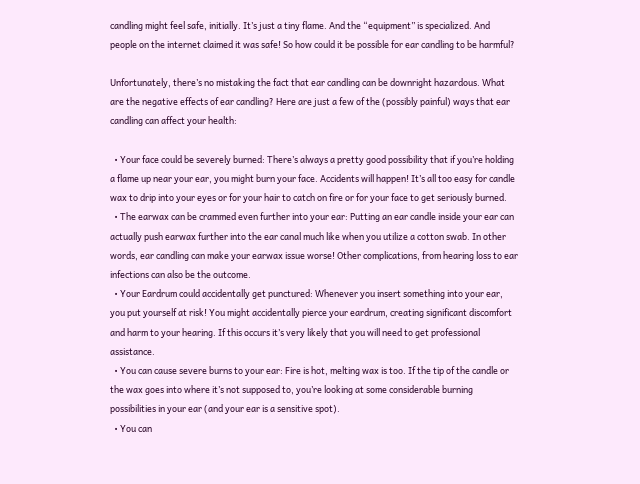candling might feel safe, initially. It’s just a tiny flame. And the “equipment” is specialized. And people on the internet claimed it was safe! So how could it be possible for ear candling to be harmful?

Unfortunately, there’s no mistaking the fact that ear candling can be downright hazardous. What are the negative effects of ear candling? Here are just a few of the (possibly painful) ways that ear candling can affect your health:

  • Your face could be severely burned: There’s always a pretty good possibility that if you’re holding a flame up near your ear, you might burn your face. Accidents will happen! It’s all too easy for candle wax to drip into your eyes or for your hair to catch on fire or for your face to get seriously burned.
  • The earwax can be crammed even further into your ear: Putting an ear candle inside your ear can actually push earwax further into the ear canal much like when you utilize a cotton swab. In other words, ear candling can make your earwax issue worse! Other complications, from hearing loss to ear infections can also be the outcome.
  • Your Eardrum could accidentally get punctured: Whenever you insert something into your ear, you put yourself at risk! You might accidentally pierce your eardrum, creating significant discomfort and harm to your hearing. If this occurs it’s very likely that you will need to get professional assistance.
  • You can cause severe burns to your ear: Fire is hot, melting wax is too. If the tip of the candle or the wax goes into where it’s not supposed to, you’re looking at some considerable burning possibilities in your ear (and your ear is a sensitive spot).
  • You can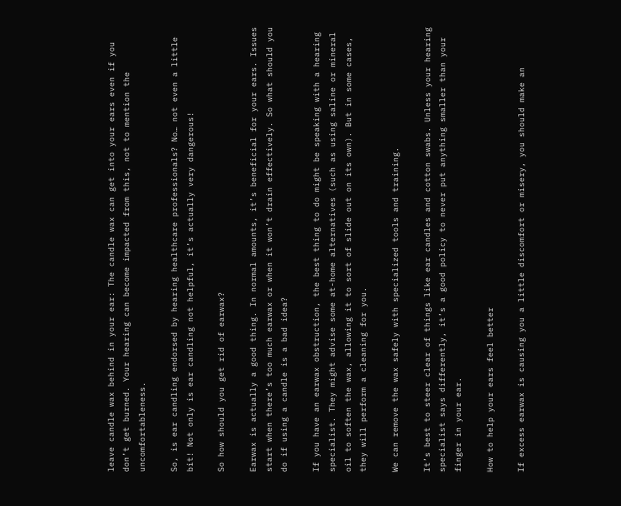leave candle wax behind in your ear: The candle wax can get into your ears even if you don’t get burned. Your hearing can become impacted from this, not to mention the uncomfortableness.

So, is ear candling endorsed by hearing healthcare professionals? No… not even a little bit! Not only is ear candling not helpful, it’s actually very dangerous!

So how should you get rid of earwax?

Earwax is actually a good thing. In normal amounts, it’s beneficial for your ears. Issues start when there’s too much earwax or when it won’t drain effectively. So what should you do if using a candle is a bad idea?

If you have an earwax obstruction, the best thing to do might be speaking with a hearing specialist. They might advise some at-home alternatives (such as using saline or mineral oil to soften the wax, allowing it to sort of slide out on its own). But in some cases, they will perform a cleaning for you.

We can remove the wax safely with specialized tools and training.

It’s best to steer clear of things like ear candles and cotton swabs. Unless your hearing specialist says differently, it’s a good policy to never put anything smaller than your finger in your ear.

How to help your ears feel better

If excess earwax is causing you a little discomfort or misery, you should make an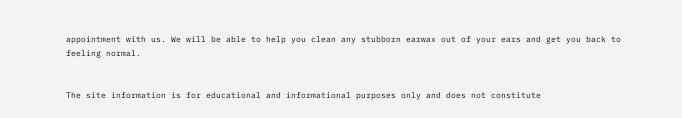appointment with us. We will be able to help you clean any stubborn earwax out of your ears and get you back to feeling normal.


The site information is for educational and informational purposes only and does not constitute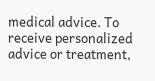medical advice. To receive personalized advice or treatment,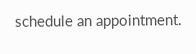schedule an appointment.